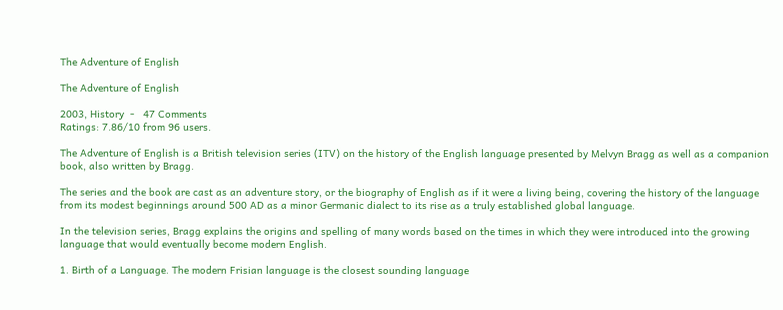The Adventure of English

The Adventure of English

2003, History  -   47 Comments
Ratings: 7.86/10 from 96 users.

The Adventure of English is a British television series (ITV) on the history of the English language presented by Melvyn Bragg as well as a companion book, also written by Bragg.

The series and the book are cast as an adventure story, or the biography of English as if it were a living being, covering the history of the language from its modest beginnings around 500 AD as a minor Germanic dialect to its rise as a truly established global language.

In the television series, Bragg explains the origins and spelling of many words based on the times in which they were introduced into the growing language that would eventually become modern English.

1. Birth of a Language. The modern Frisian language is the closest sounding language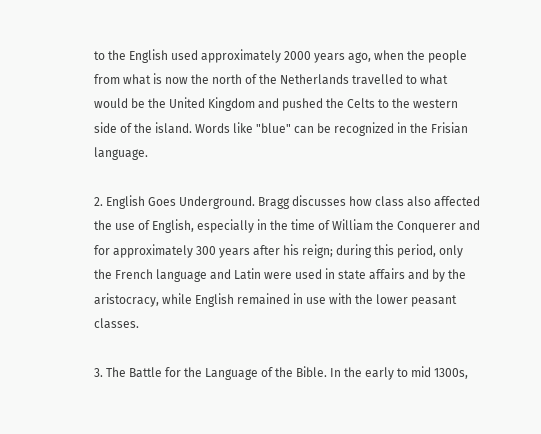to the English used approximately 2000 years ago, when the people from what is now the north of the Netherlands travelled to what would be the United Kingdom and pushed the Celts to the western side of the island. Words like "blue" can be recognized in the Frisian language.

2. English Goes Underground. Bragg discusses how class also affected the use of English, especially in the time of William the Conquerer and for approximately 300 years after his reign; during this period, only the French language and Latin were used in state affairs and by the aristocracy, while English remained in use with the lower peasant classes.

3. The Battle for the Language of the Bible. In the early to mid 1300s,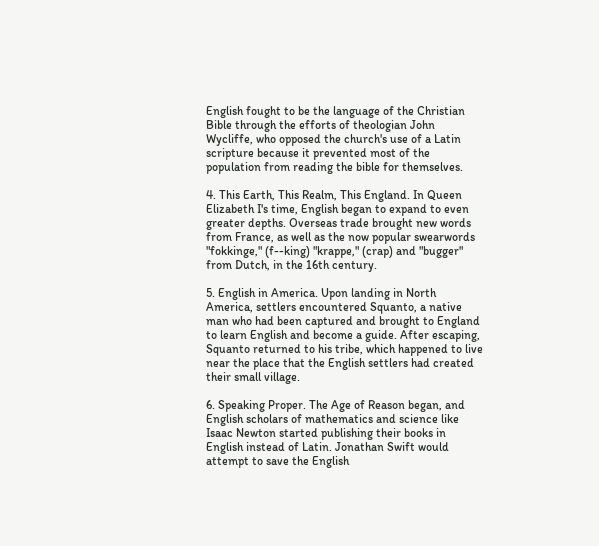English fought to be the language of the Christian Bible through the efforts of theologian John Wycliffe, who opposed the church's use of a Latin scripture because it prevented most of the population from reading the bible for themselves.

4. This Earth, This Realm, This England. In Queen Elizabeth I's time, English began to expand to even greater depths. Overseas trade brought new words from France, as well as the now popular swearwords "fokkinge," (f--king) "krappe," (crap) and "bugger" from Dutch, in the 16th century.

5. English in America. Upon landing in North America, settlers encountered Squanto, a native man who had been captured and brought to England to learn English and become a guide. After escaping, Squanto returned to his tribe, which happened to live near the place that the English settlers had created their small village.

6. Speaking Proper. The Age of Reason began, and English scholars of mathematics and science like Isaac Newton started publishing their books in English instead of Latin. Jonathan Swift would attempt to save the English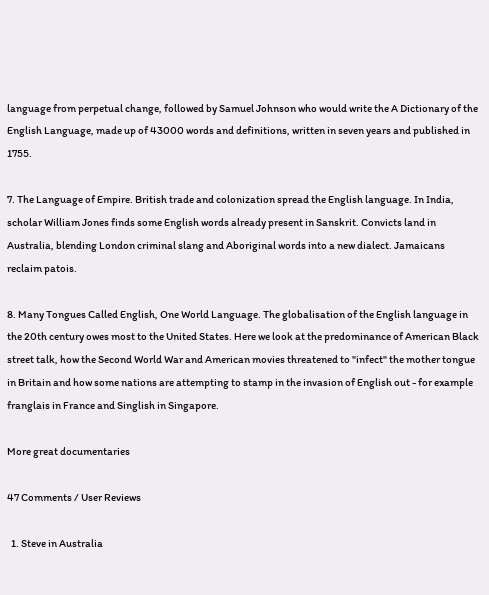language from perpetual change, followed by Samuel Johnson who would write the A Dictionary of the English Language, made up of 43000 words and definitions, written in seven years and published in 1755.

7. The Language of Empire. British trade and colonization spread the English language. In India, scholar William Jones finds some English words already present in Sanskrit. Convicts land in Australia, blending London criminal slang and Aboriginal words into a new dialect. Jamaicans reclaim patois.

8. Many Tongues Called English, One World Language. The globalisation of the English language in the 20th century owes most to the United States. Here we look at the predominance of American Black street talk, how the Second World War and American movies threatened to "infect" the mother tongue in Britain and how some nations are attempting to stamp in the invasion of English out - for example franglais in France and Singlish in Singapore.

More great documentaries

47 Comments / User Reviews

  1. Steve in Australia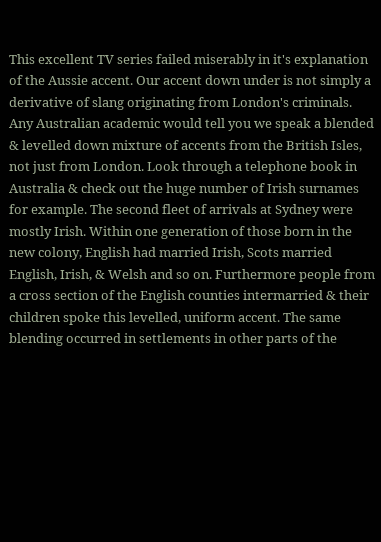This excellent TV series failed miserably in it's explanation of the Aussie accent. Our accent down under is not simply a derivative of slang originating from London's criminals. Any Australian academic would tell you we speak a blended & levelled down mixture of accents from the British Isles, not just from London. Look through a telephone book in Australia & check out the huge number of Irish surnames for example. The second fleet of arrivals at Sydney were mostly Irish. Within one generation of those born in the new colony, English had married Irish, Scots married English, Irish, & Welsh and so on. Furthermore people from a cross section of the English counties intermarried & their children spoke this levelled, uniform accent. The same blending occurred in settlements in other parts of the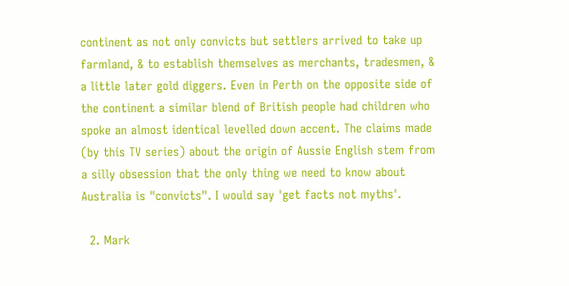continent as not only convicts but settlers arrived to take up farmland, & to establish themselves as merchants, tradesmen, & a little later gold diggers. Even in Perth on the opposite side of the continent a similar blend of British people had children who spoke an almost identical levelled down accent. The claims made (by this TV series) about the origin of Aussie English stem from a silly obsession that the only thing we need to know about Australia is "convicts". I would say 'get facts not myths'.

  2. Mark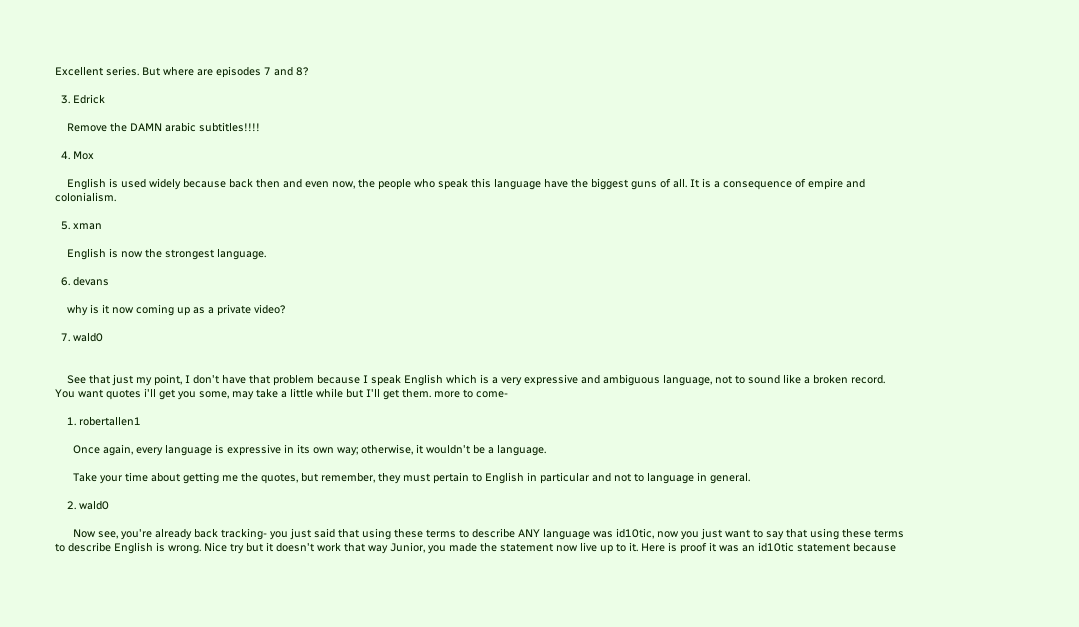Excellent series. But where are episodes 7 and 8?

  3. Edrick

    Remove the DAMN arabic subtitles!!!!

  4. Mox

    English is used widely because back then and even now, the people who speak this language have the biggest guns of all. It is a consequence of empire and colonialism.

  5. xman

    English is now the strongest language.

  6. devans

    why is it now coming up as a private video?

  7. wald0


    See that just my point, I don't have that problem because I speak English which is a very expressive and ambiguous language, not to sound like a broken record. You want quotes i'll get you some, may take a little while but I'll get them. more to come-

    1. robertallen1

      Once again, every language is expressive in its own way; otherwise, it wouldn't be a language.

      Take your time about getting me the quotes, but remember, they must pertain to English in particular and not to language in general.

    2. wald0

      Now see, you're already back tracking- you just said that using these terms to describe ANY language was id10tic, now you just want to say that using these terms to describe English is wrong. Nice try but it doesn't work that way Junior, you made the statement now live up to it. Here is proof it was an id10tic statement because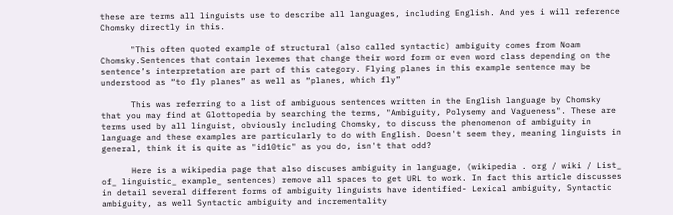these are terms all linguists use to describe all languages, including English. And yes i will reference Chomsky directly in this.

      "This often quoted example of structural (also called syntactic) ambiguity comes from Noam Chomsky.Sentences that contain lexemes that change their word form or even word class depending on the sentence’s interpretation are part of this category. Flying planes in this example sentence may be understood as “to fly planes” as well as “planes, which fly”

      This was referring to a list of ambiguous sentences written in the English language by Chomsky that you may find at Glottopedia by searching the terms, "Ambiguity, Polysemy and Vagueness". These are terms used by all linguist, obviously including Chomsky, to discuss the phenomenon of ambiguity in language and these examples are particularly to do with English. Doesn't seem they, meaning linguists in general, think it is quite as "id10tic" as you do, isn't that odd?

      Here is a wikipedia page that also discuses ambiguity in language, (wikipedia . org / wiki / List_ of_ linguistic_ example_ sentences) remove all spaces to get URL to work. In fact this article discusses in detail several different forms of ambiguity linguists have identified- Lexical ambiguity, Syntactic ambiguity, as well Syntactic ambiguity and incrementality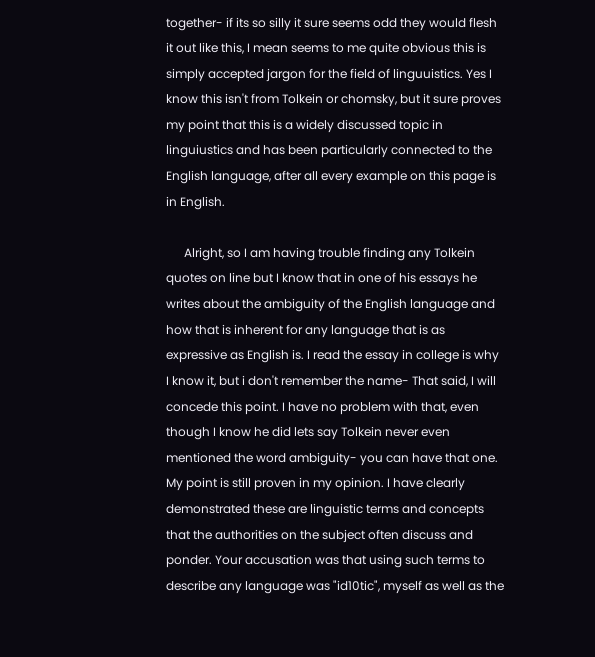together- if its so silly it sure seems odd they would flesh it out like this, I mean seems to me quite obvious this is simply accepted jargon for the field of linguuistics. Yes I know this isn't from Tolkein or chomsky, but it sure proves my point that this is a widely discussed topic in linguiustics and has been particularly connected to the English language, after all every example on this page is in English.

      Alright, so I am having trouble finding any Tolkein quotes on line but I know that in one of his essays he writes about the ambiguity of the English language and how that is inherent for any language that is as expressive as English is. I read the essay in college is why I know it, but i don't remember the name- That said, I will concede this point. I have no problem with that, even though I know he did lets say Tolkein never even mentioned the word ambiguity- you can have that one. My point is still proven in my opinion. I have clearly demonstrated these are linguistic terms and concepts that the authorities on the subject often discuss and ponder. Your accusation was that using such terms to describe any language was "id10tic", myself as well as the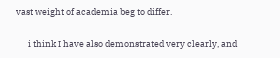vast weight of academia beg to differ.

      i think I have also demonstrated very clearly, and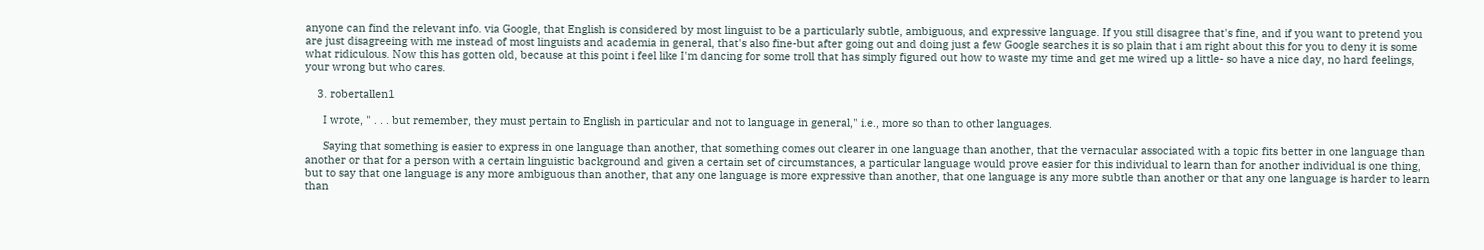anyone can find the relevant info. via Google, that English is considered by most linguist to be a particularly subtle, ambiguous, and expressive language. If you still disagree that's fine, and if you want to pretend you are just disagreeing with me instead of most linguists and academia in general, that's also fine-but after going out and doing just a few Google searches it is so plain that i am right about this for you to deny it is some what ridiculous. Now this has gotten old, because at this point i feel like I'm dancing for some troll that has simply figured out how to waste my time and get me wired up a little- so have a nice day, no hard feelings, your wrong but who cares.

    3. robertallen1

      I wrote, " . . . but remember, they must pertain to English in particular and not to language in general," i.e., more so than to other languages.

      Saying that something is easier to express in one language than another, that something comes out clearer in one language than another, that the vernacular associated with a topic fits better in one language than another or that for a person with a certain linguistic background and given a certain set of circumstances, a particular language would prove easier for this individual to learn than for another individual is one thing, but to say that one language is any more ambiguous than another, that any one language is more expressive than another, that one language is any more subtle than another or that any one language is harder to learn than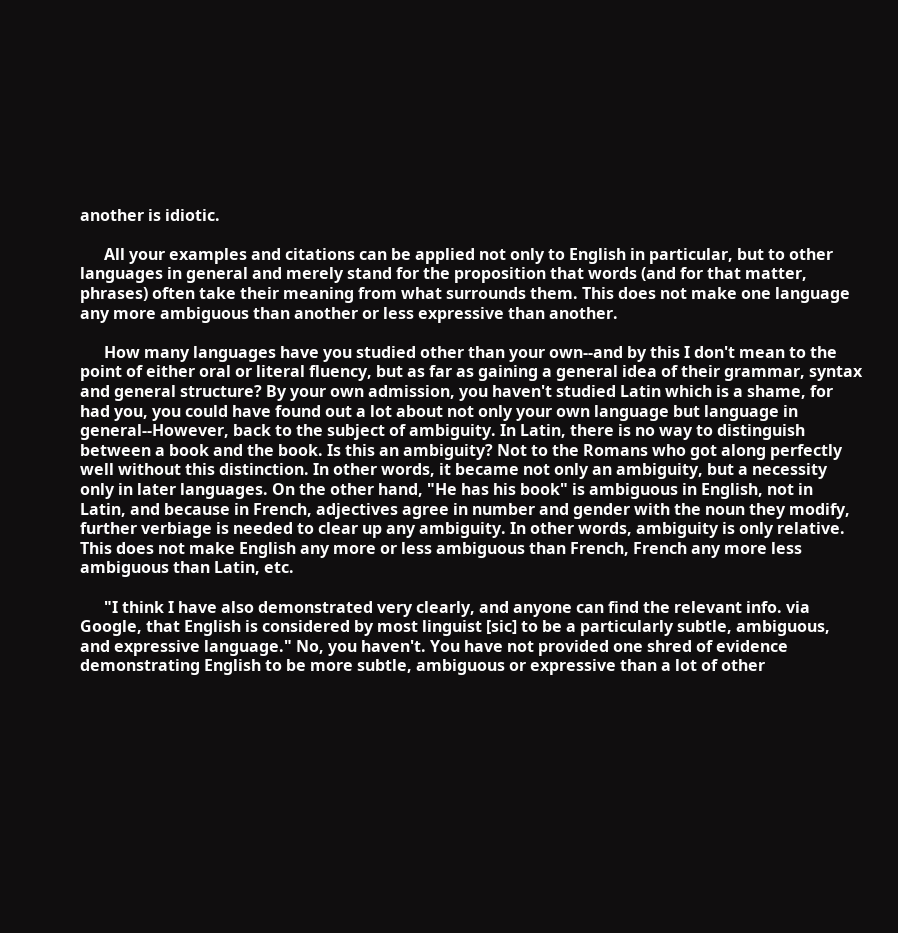another is idiotic.

      All your examples and citations can be applied not only to English in particular, but to other languages in general and merely stand for the proposition that words (and for that matter, phrases) often take their meaning from what surrounds them. This does not make one language any more ambiguous than another or less expressive than another.

      How many languages have you studied other than your own--and by this I don't mean to the point of either oral or literal fluency, but as far as gaining a general idea of their grammar, syntax and general structure? By your own admission, you haven't studied Latin which is a shame, for had you, you could have found out a lot about not only your own language but language in general--However, back to the subject of ambiguity. In Latin, there is no way to distinguish between a book and the book. Is this an ambiguity? Not to the Romans who got along perfectly well without this distinction. In other words, it became not only an ambiguity, but a necessity only in later languages. On the other hand, "He has his book" is ambiguous in English, not in Latin, and because in French, adjectives agree in number and gender with the noun they modify, further verbiage is needed to clear up any ambiguity. In other words, ambiguity is only relative. This does not make English any more or less ambiguous than French, French any more less ambiguous than Latin, etc.

      "I think I have also demonstrated very clearly, and anyone can find the relevant info. via Google, that English is considered by most linguist [sic] to be a particularly subtle, ambiguous, and expressive language." No, you haven't. You have not provided one shred of evidence demonstrating English to be more subtle, ambiguous or expressive than a lot of other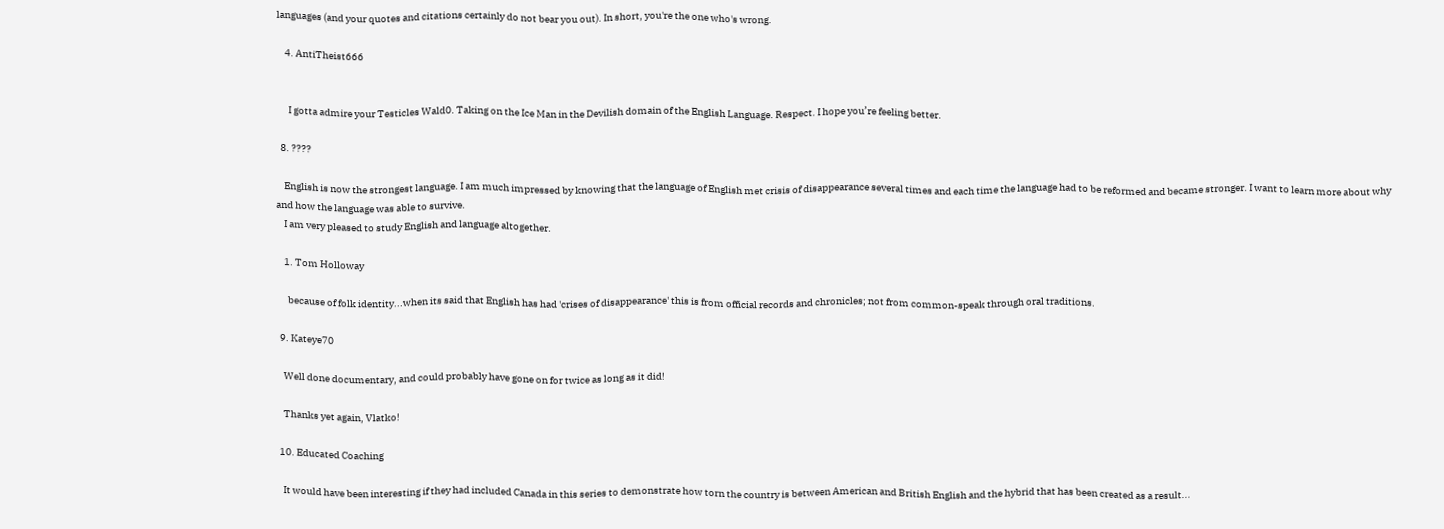languages (and your quotes and citations certainly do not bear you out). In short, you're the one who's wrong.

    4. AntiTheist666


      I gotta admire your Testicles Wald0. Taking on the Ice Man in the Devilish domain of the English Language. Respect. I hope you’re feeling better.

  8. ????

    English is now the strongest language. I am much impressed by knowing that the language of English met crisis of disappearance several times and each time the language had to be reformed and became stronger. I want to learn more about why and how the language was able to survive.
    I am very pleased to study English and language altogether.

    1. Tom Holloway

      because of folk identity...when its said that English has had 'crises of disappearance' this is from official records and chronicles; not from common-speak through oral traditions.

  9. Kateye70

    Well done documentary, and could probably have gone on for twice as long as it did!

    Thanks yet again, Vlatko!

  10. Educated Coaching

    It would have been interesting if they had included Canada in this series to demonstrate how torn the country is between American and British English and the hybrid that has been created as a result...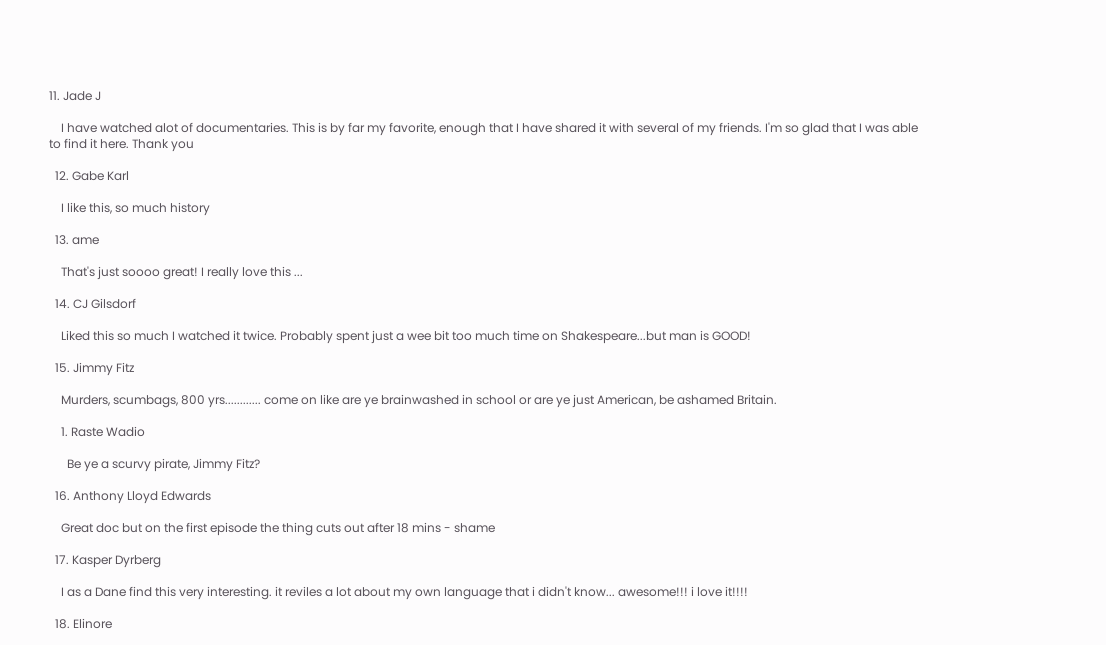11. Jade J

    I have watched alot of documentaries. This is by far my favorite, enough that I have shared it with several of my friends. I'm so glad that I was able to find it here. Thank you

  12. Gabe Karl

    I like this, so much history

  13. ame

    That's just soooo great! I really love this ...

  14. CJ Gilsdorf

    Liked this so much I watched it twice. Probably spent just a wee bit too much time on Shakespeare...but man is GOOD!

  15. Jimmy Fitz

    Murders, scumbags, 800 yrs............ come on like are ye brainwashed in school or are ye just American, be ashamed Britain.

    1. Raste Wadio

      Be ye a scurvy pirate, Jimmy Fitz?

  16. Anthony Lloyd Edwards

    Great doc but on the first episode the thing cuts out after 18 mins - shame

  17. Kasper Dyrberg

    I as a Dane find this very interesting. it reviles a lot about my own language that i didn't know... awesome!!! i love it!!!!

  18. Elinore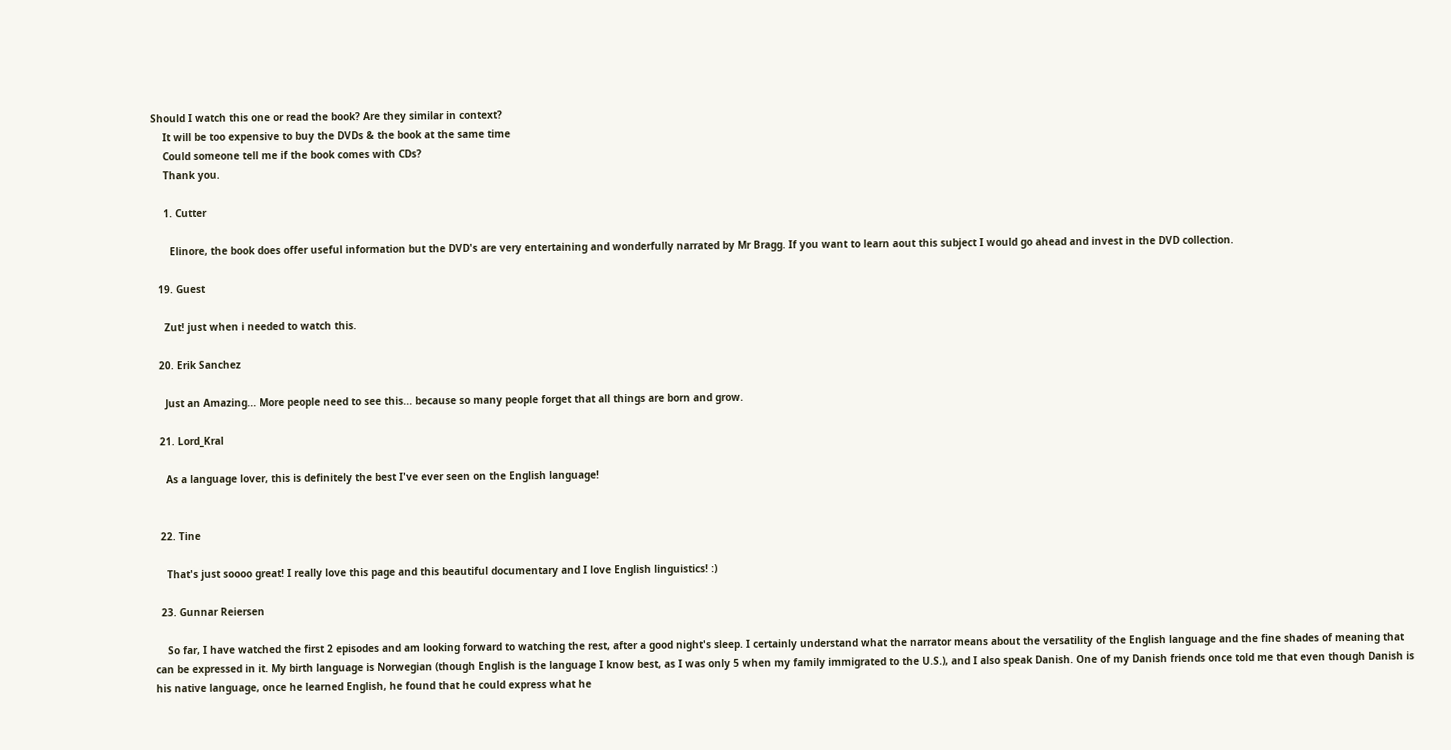Should I watch this one or read the book? Are they similar in context?
    It will be too expensive to buy the DVDs & the book at the same time
    Could someone tell me if the book comes with CDs?
    Thank you.

    1. Cutter

      Elinore, the book does offer useful information but the DVD's are very entertaining and wonderfully narrated by Mr Bragg. If you want to learn aout this subject I would go ahead and invest in the DVD collection.

  19. Guest

    Zut! just when i needed to watch this.

  20. Erik Sanchez

    Just an Amazing... More people need to see this... because so many people forget that all things are born and grow.

  21. Lord_Kral

    As a language lover, this is definitely the best I've ever seen on the English language!


  22. Tine

    That's just soooo great! I really love this page and this beautiful documentary and I love English linguistics! :)

  23. Gunnar Reiersen

    So far, I have watched the first 2 episodes and am looking forward to watching the rest, after a good night's sleep. I certainly understand what the narrator means about the versatility of the English language and the fine shades of meaning that can be expressed in it. My birth language is Norwegian (though English is the language I know best, as I was only 5 when my family immigrated to the U.S.), and I also speak Danish. One of my Danish friends once told me that even though Danish is his native language, once he learned English, he found that he could express what he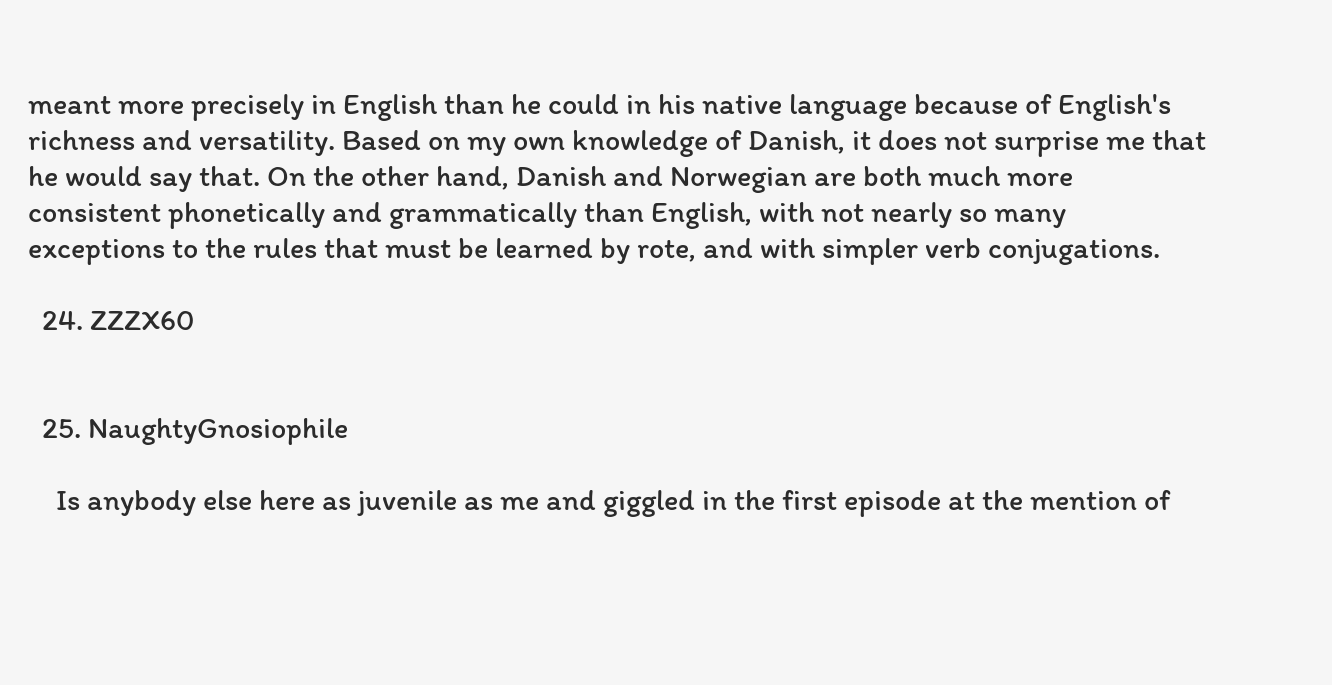meant more precisely in English than he could in his native language because of English's richness and versatility. Based on my own knowledge of Danish, it does not surprise me that he would say that. On the other hand, Danish and Norwegian are both much more consistent phonetically and grammatically than English, with not nearly so many exceptions to the rules that must be learned by rote, and with simpler verb conjugations.

  24. ZZZX60


  25. NaughtyGnosiophile

    Is anybody else here as juvenile as me and giggled in the first episode at the mention of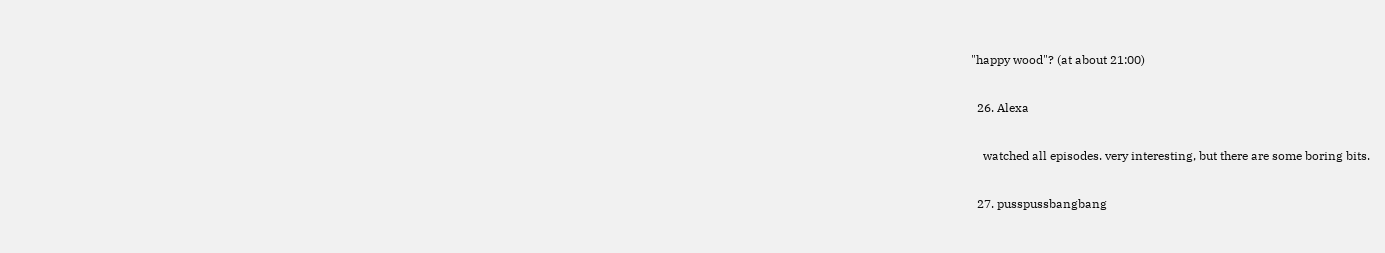"happy wood"? (at about 21:00)

  26. Alexa

    watched all episodes. very interesting, but there are some boring bits.

  27. pusspussbangbang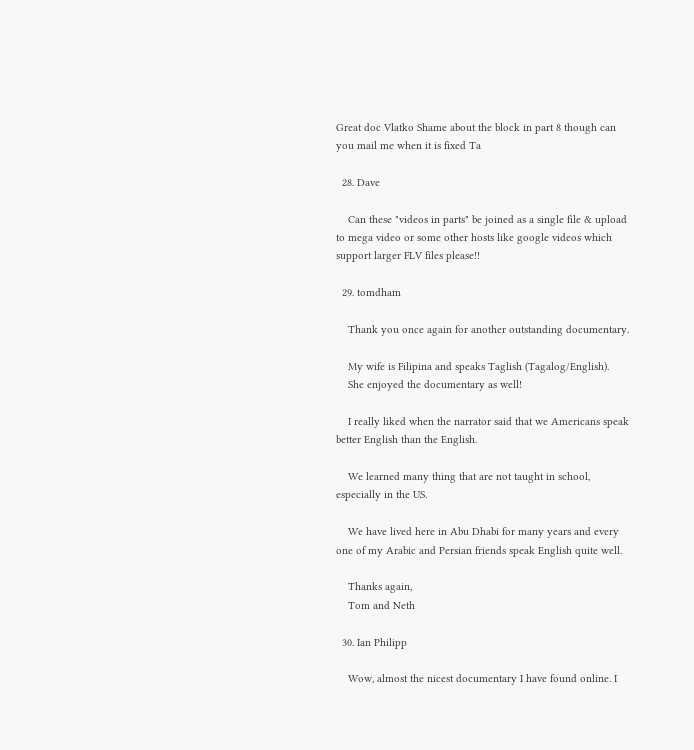Great doc Vlatko Shame about the block in part 8 though can you mail me when it is fixed Ta

  28. Dave

    Can these "videos in parts" be joined as a single file & upload to mega video or some other hosts like google videos which support larger FLV files please!!

  29. tomdham

    Thank you once again for another outstanding documentary.

    My wife is Filipina and speaks Taglish (Tagalog/English).
    She enjoyed the documentary as well!

    I really liked when the narrator said that we Americans speak better English than the English.

    We learned many thing that are not taught in school, especially in the US.

    We have lived here in Abu Dhabi for many years and every one of my Arabic and Persian friends speak English quite well.

    Thanks again,
    Tom and Neth

  30. Ian Philipp

    Wow, almost the nicest documentary I have found online. I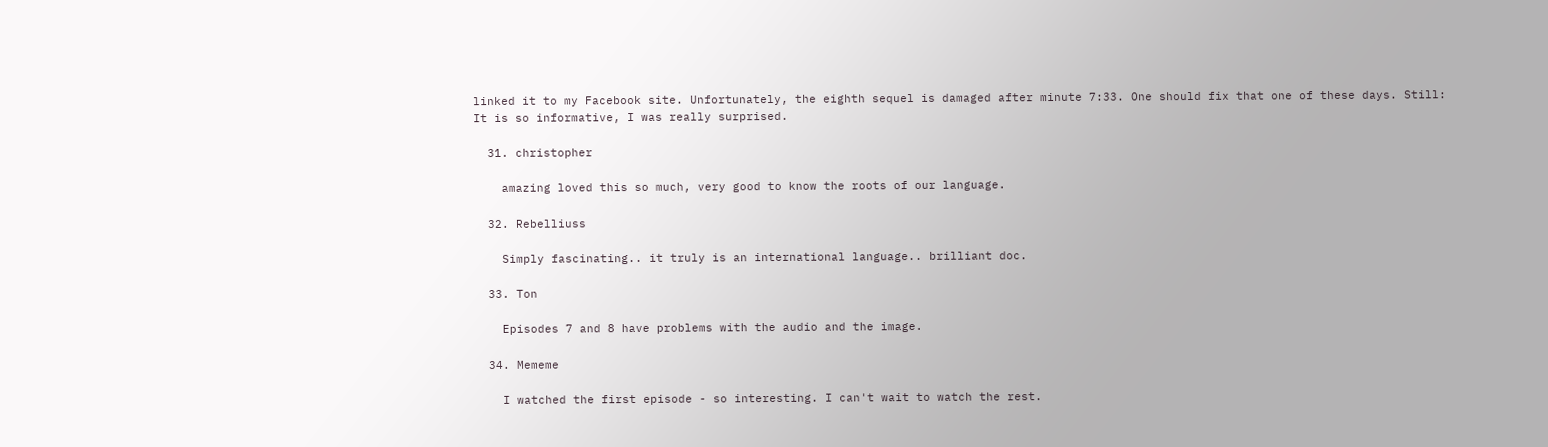linked it to my Facebook site. Unfortunately, the eighth sequel is damaged after minute 7:33. One should fix that one of these days. Still: It is so informative, I was really surprised.

  31. christopher

    amazing loved this so much, very good to know the roots of our language.

  32. Rebelliuss

    Simply fascinating.. it truly is an international language.. brilliant doc.

  33. Ton

    Episodes 7 and 8 have problems with the audio and the image.

  34. Mememe

    I watched the first episode - so interesting. I can't wait to watch the rest.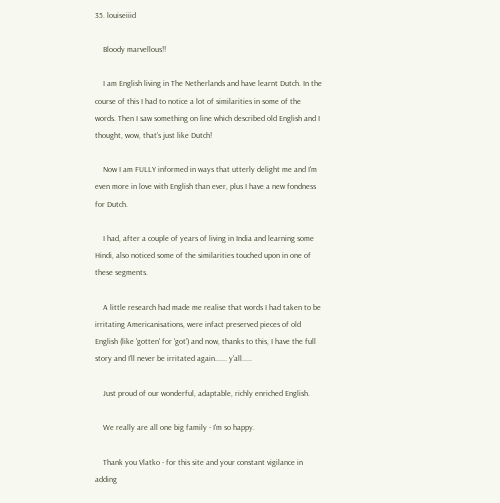35. louiseiiid

    Bloody marvellous!!

    I am English living in The Netherlands and have learnt Dutch. In the course of this I had to notice a lot of similarities in some of the words. Then I saw something on line which described old English and I thought, wow, that's just like Dutch!

    Now I am FULLY informed in ways that utterly delight me and I'm even more in love with English than ever, plus I have a new fondness for Dutch.

    I had, after a couple of years of living in India and learning some Hindi, also noticed some of the similarities touched upon in one of these segments.

    A little research had made me realise that words I had taken to be irritating Americanisations, were infact preserved pieces of old English (like 'gotten' for 'got') and now, thanks to this, I have the full story and I'll never be irritated again...... y'all.....

    Just proud of our wonderful, adaptable, richly enriched English.

    We really are all one big family - I'm so happy.

    Thank you Vlatko - for this site and your constant vigilance in adding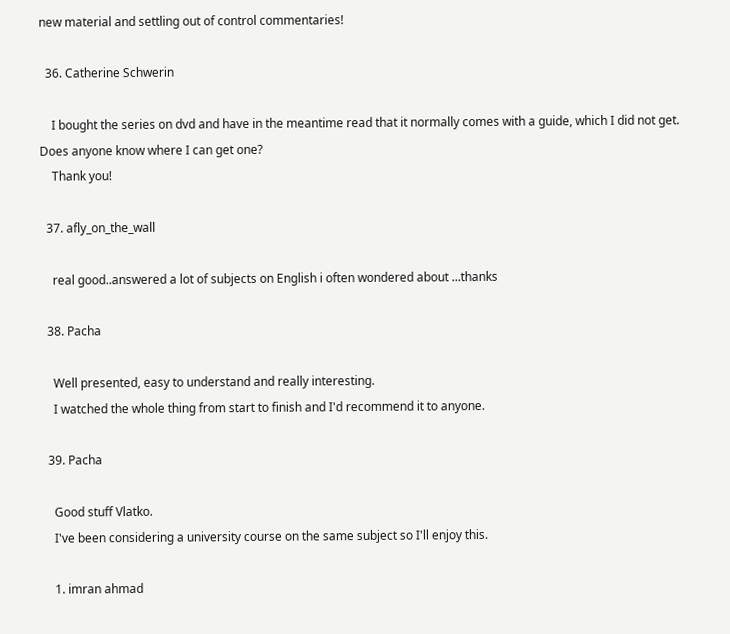new material and settling out of control commentaries!

  36. Catherine Schwerin

    I bought the series on dvd and have in the meantime read that it normally comes with a guide, which I did not get. Does anyone know where I can get one?
    Thank you!

  37. afly_on_the_wall

    real good..answered a lot of subjects on English i often wondered about ...thanks

  38. Pacha

    Well presented, easy to understand and really interesting.
    I watched the whole thing from start to finish and I'd recommend it to anyone.

  39. Pacha

    Good stuff Vlatko.
    I've been considering a university course on the same subject so I'll enjoy this.

    1. imran ahmad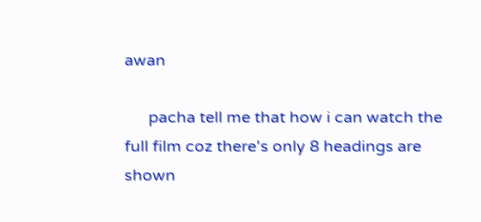awan

      pacha tell me that how i can watch the full film coz there's only 8 headings are shown